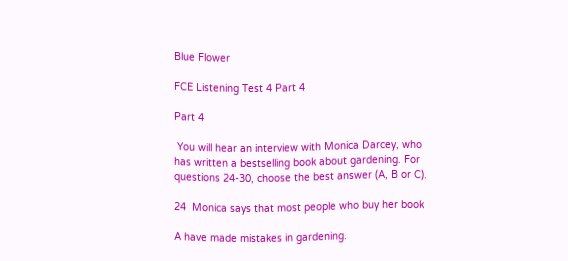Blue Flower

FCE Listening Test 4 Part 4

Part 4

 You will hear an interview with Monica Darcey, who has written a bestselling book about gardening. For questions 24-30, choose the best answer (A, B or C).

24  Monica says that most people who buy her book

A have made mistakes in gardening.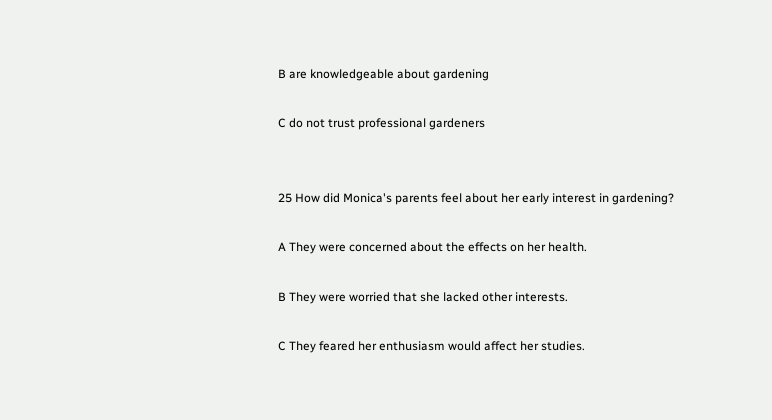B are knowledgeable about gardening

C do not trust professional gardeners


25 How did Monica's parents feel about her early interest in gardening?

A They were concerned about the effects on her health.

B They were worried that she lacked other interests.

C They feared her enthusiasm would affect her studies.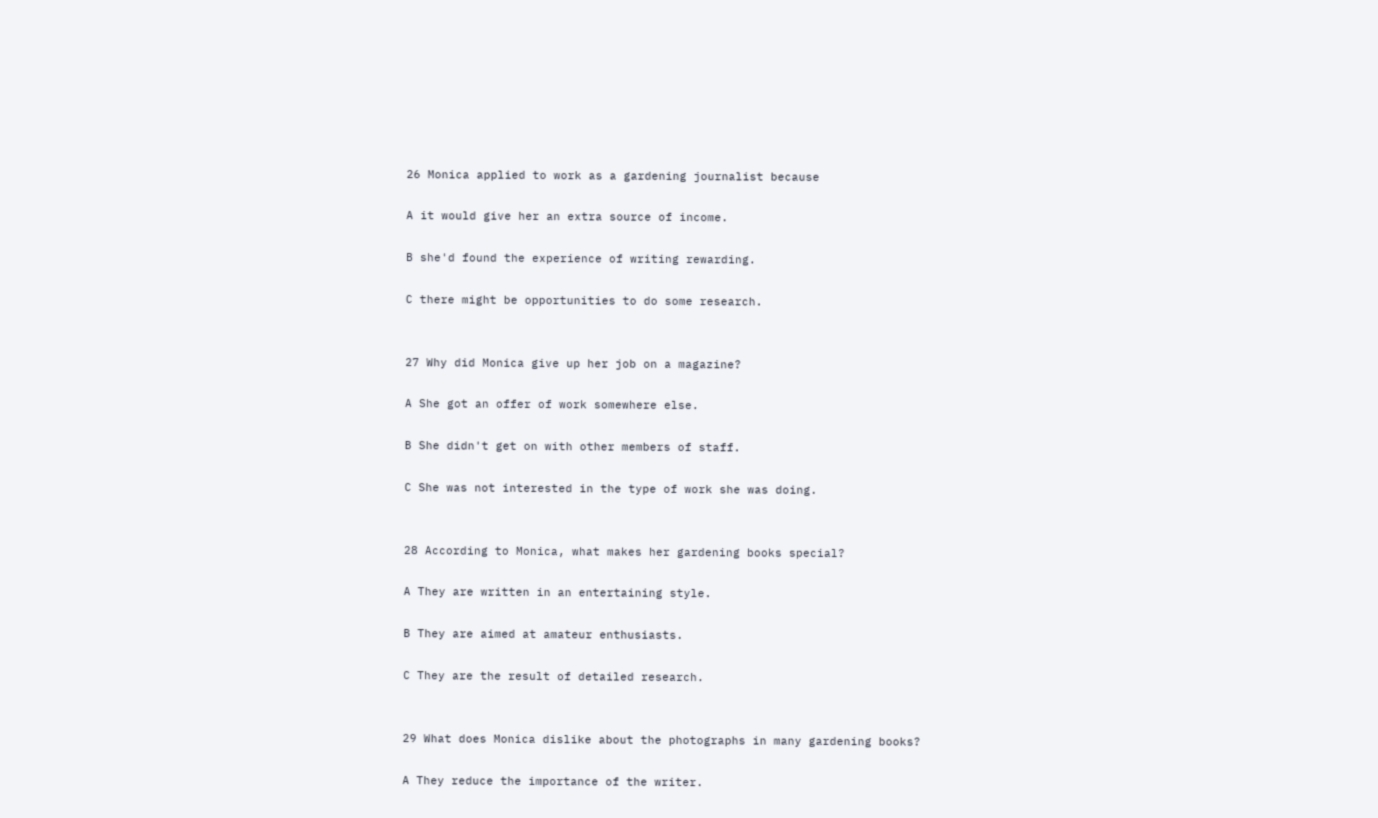26 Monica applied to work as a gardening journalist because

A it would give her an extra source of income.

B she'd found the experience of writing rewarding.

C there might be opportunities to do some research.


27 Why did Monica give up her job on a magazine?

A She got an offer of work somewhere else.

B She didn't get on with other members of staff.

C She was not interested in the type of work she was doing.


28 According to Monica, what makes her gardening books special?

A They are written in an entertaining style.

B They are aimed at amateur enthusiasts.

C They are the result of detailed research.


29 What does Monica dislike about the photographs in many gardening books?

A They reduce the importance of the writer.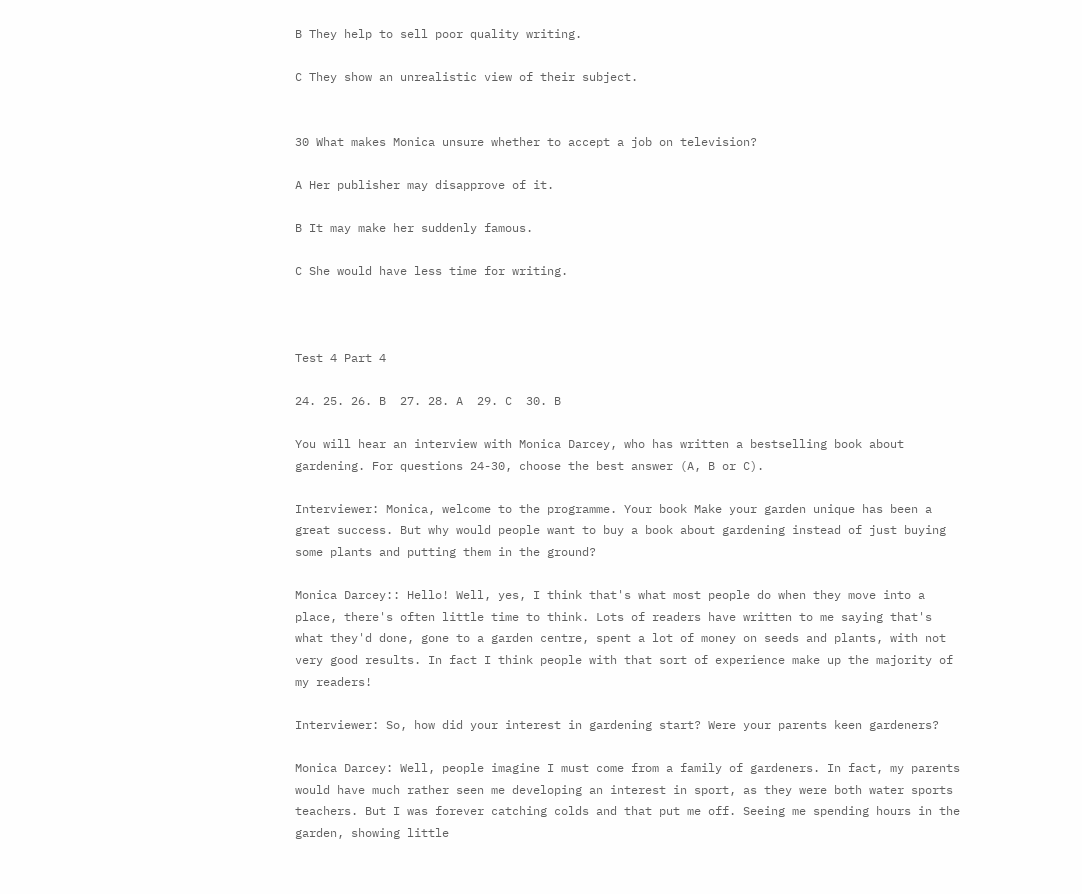B They help to sell poor quality writing.

C They show an unrealistic view of their subject.


30 What makes Monica unsure whether to accept a job on television?

A Her publisher may disapprove of it.

B It may make her suddenly famous.

C She would have less time for writing.



Test 4 Part 4

24. 25. 26. B  27. 28. A  29. C  30. B

You will hear an interview with Monica Darcey, who has written a bestselling book about gardening. For questions 24-30, choose the best answer (A, B or C).

Interviewer: Monica, welcome to the programme. Your book Make your garden unique has been a great success. But why would people want to buy a book about gardening instead of just buying some plants and putting them in the ground?

Monica Darcey:: Hello! Well, yes, I think that's what most people do when they move into a place, there's often little time to think. Lots of readers have written to me saying that's what they'd done, gone to a garden centre, spent a lot of money on seeds and plants, with not very good results. In fact I think people with that sort of experience make up the majority of my readers!

Interviewer: So, how did your interest in gardening start? Were your parents keen gardeners?

Monica Darcey: Well, people imagine I must come from a family of gardeners. In fact, my parents would have much rather seen me developing an interest in sport, as they were both water sports teachers. But I was forever catching colds and that put me off. Seeing me spending hours in the garden, showing little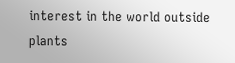interest in the world outside plants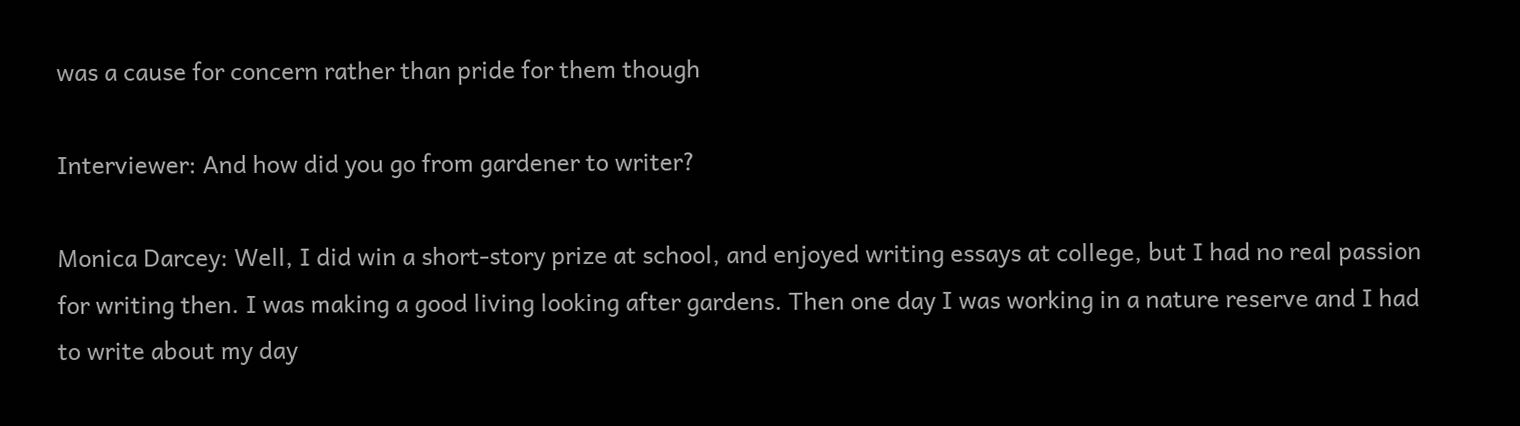was a cause for concern rather than pride for them though

Interviewer: And how did you go from gardener to writer?

Monica Darcey: Well, I did win a short-story prize at school, and enjoyed writing essays at college, but I had no real passion for writing then. I was making a good living looking after gardens. Then one day I was working in a nature reserve and I had to write about my day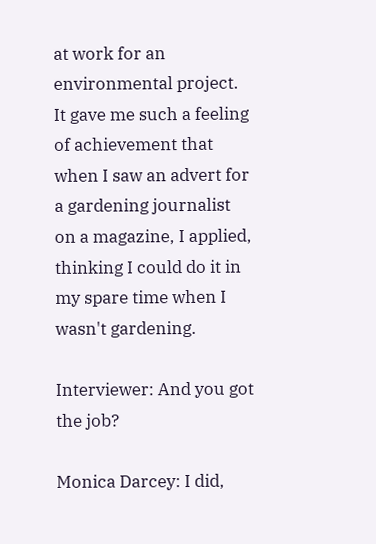at work for an environmental project. It gave me such a feeling of achievement that when I saw an advert for a gardening journalist on a magazine, I applied, thinking I could do it in my spare time when I wasn't gardening.

Interviewer: And you got the job?

Monica Darcey: I did,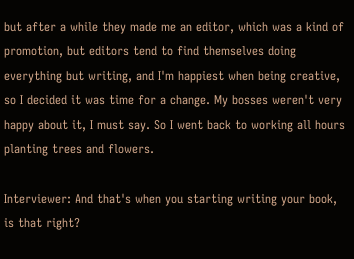but after a while they made me an editor, which was a kind of promotion, but editors tend to find themselves doing everything but writing, and I'm happiest when being creative, so I decided it was time for a change. My bosses weren't very happy about it, I must say. So I went back to working all hours planting trees and flowers.

Interviewer: And that's when you starting writing your book, is that right?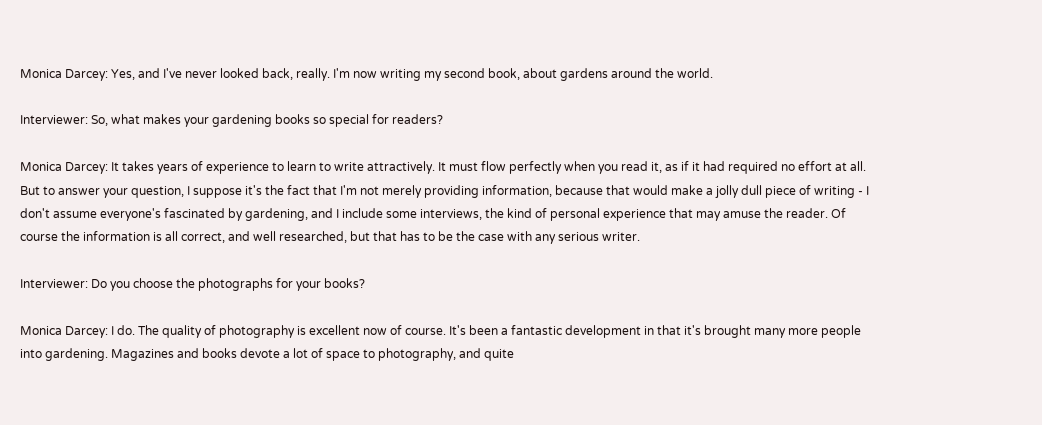Monica Darcey: Yes, and I've never looked back, really. I'm now writing my second book, about gardens around the world.

Interviewer: So, what makes your gardening books so special for readers?

Monica Darcey: It takes years of experience to learn to write attractively. It must flow perfectly when you read it, as if it had required no effort at all. But to answer your question, I suppose it's the fact that I'm not merely providing information, because that would make a jolly dull piece of writing - I don't assume everyone's fascinated by gardening, and I include some interviews, the kind of personal experience that may amuse the reader. Of course the information is all correct, and well researched, but that has to be the case with any serious writer.

Interviewer: Do you choose the photographs for your books?

Monica Darcey: I do. The quality of photography is excellent now of course. It's been a fantastic development in that it's brought many more people into gardening. Magazines and books devote a lot of space to photography, and quite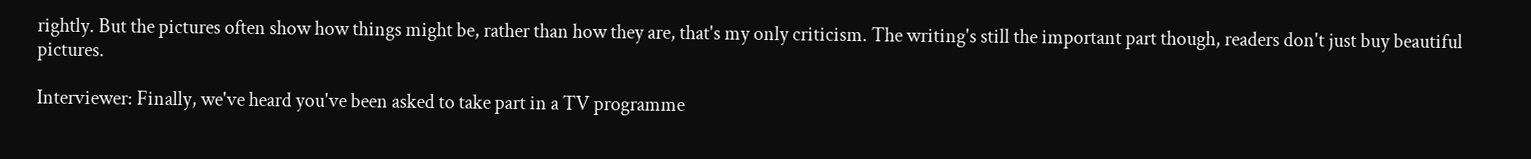rightly. But the pictures often show how things might be, rather than how they are, that's my only criticism. The writing's still the important part though, readers don't just buy beautiful pictures.

Interviewer: Finally, we've heard you've been asked to take part in a TV programme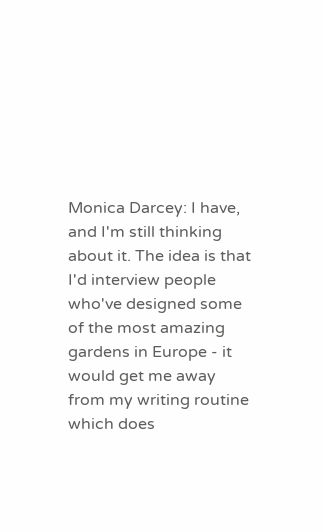Monica Darcey: I have, and I'm still thinking about it. The idea is that I'd interview people who've designed some of the most amazing gardens in Europe - it would get me away from my writing routine which does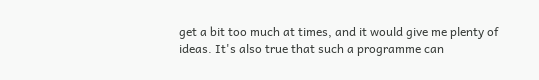get a bit too much at times, and it would give me plenty of ideas. It's also true that such a programme can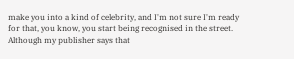make you into a kind of celebrity, and I'm not sure I'm ready for that, you know, you start being recognised in the street. Although my publisher says that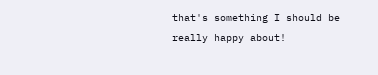that's something I should be really happy about!